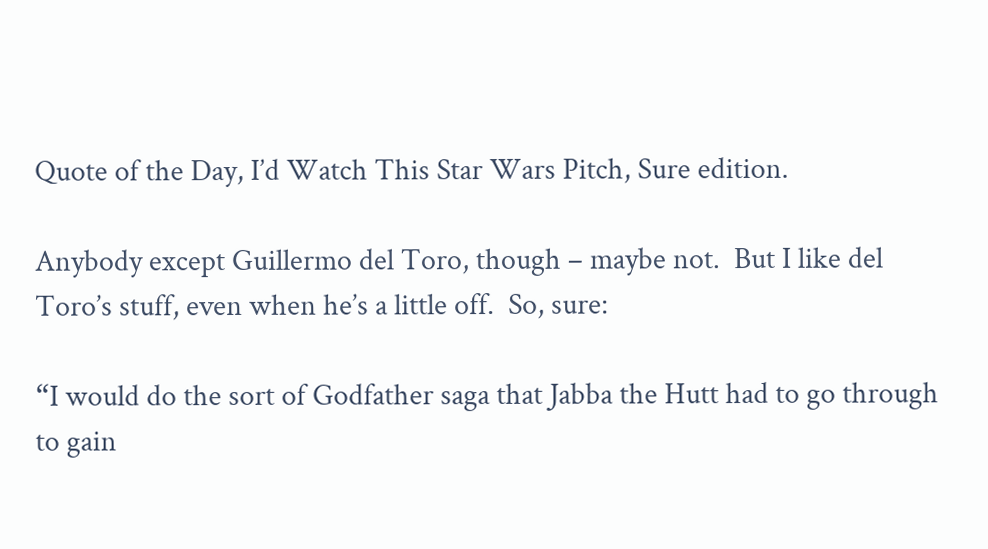Quote of the Day, I’d Watch This Star Wars Pitch, Sure edition.

Anybody except Guillermo del Toro, though – maybe not.  But I like del Toro’s stuff, even when he’s a little off.  So, sure:

“I would do the sort of Godfather saga that Jabba the Hutt had to go through to gain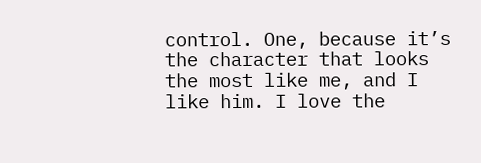control. One, because it’s the character that looks the most like me, and I like him. I love the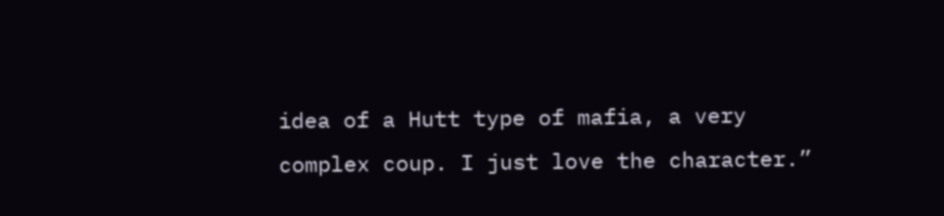idea of a Hutt type of mafia, a very complex coup. I just love the character.”